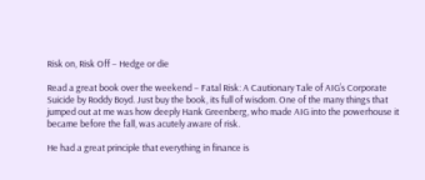Risk on, Risk Off – Hedge or die

Read a great book over the weekend – Fatal Risk: A Cautionary Tale of AIG’s Corporate Suicide by Roddy Boyd. Just buy the book, its full of wisdom. One of the many things that jumped out at me was how deeply Hank Greenberg, who made AIG into the powerhouse it became before the fall, was acutely aware of risk.

He had a great principle that everything in finance is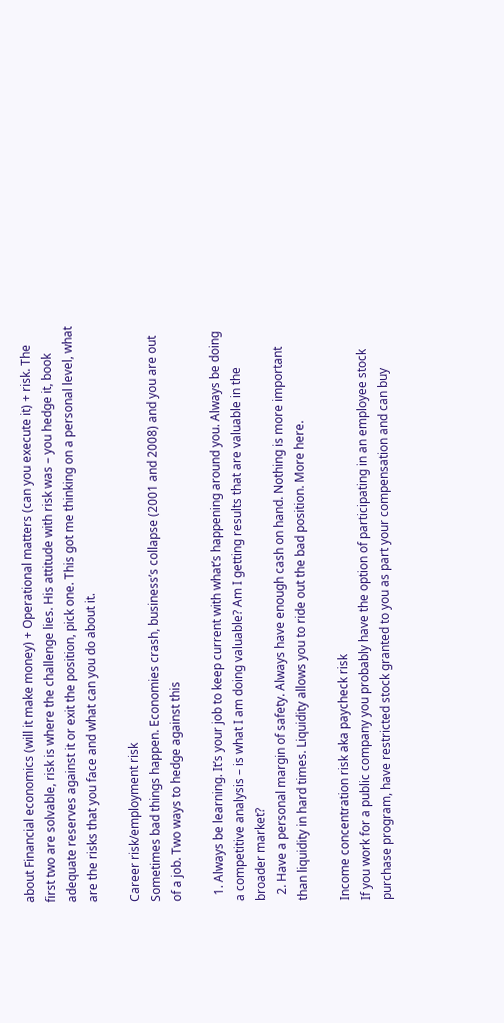about Financial economics (will it make money) + Operational matters (can you execute it) + risk. The first two are solvable, risk is where the challenge lies. His attitude with risk was – you hedge it, book adequate reserves against it or exit the position, pick one. This got me thinking on a personal level, what are the risks that you face and what can you do about it.

Career risk/employment risk
Sometimes bad things happen. Economies crash, business’s collapse (2001 and 2008) and you are out of a job. Two ways to hedge against this

  1. Always be learning. It’s your job to keep current with what’s happening around you. Always be doing a competitive analysis – is what I am doing valuable? Am I getting results that are valuable in the broader market?
  2. Have a personal margin of safety. Always have enough cash on hand. Nothing is more important than liquidity in hard times. Liquidity allows you to ride out the bad position. More here.

Income concentration risk aka paycheck risk
If you work for a public company you probably have the option of participating in an employee stock purchase program, have restricted stock granted to you as part your compensation and can buy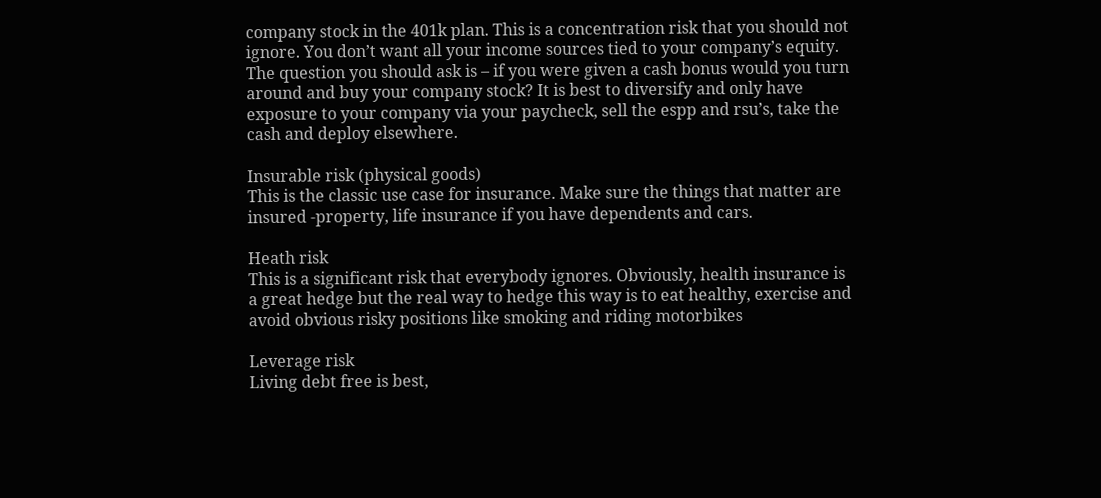company stock in the 401k plan. This is a concentration risk that you should not ignore. You don’t want all your income sources tied to your company’s equity. The question you should ask is – if you were given a cash bonus would you turn around and buy your company stock? It is best to diversify and only have exposure to your company via your paycheck, sell the espp and rsu’s, take the cash and deploy elsewhere.

Insurable risk (physical goods)
This is the classic use case for insurance. Make sure the things that matter are insured -property, life insurance if you have dependents and cars.

Heath risk
This is a significant risk that everybody ignores. Obviously, health insurance is a great hedge but the real way to hedge this way is to eat healthy, exercise and avoid obvious risky positions like smoking and riding motorbikes

Leverage risk
Living debt free is best,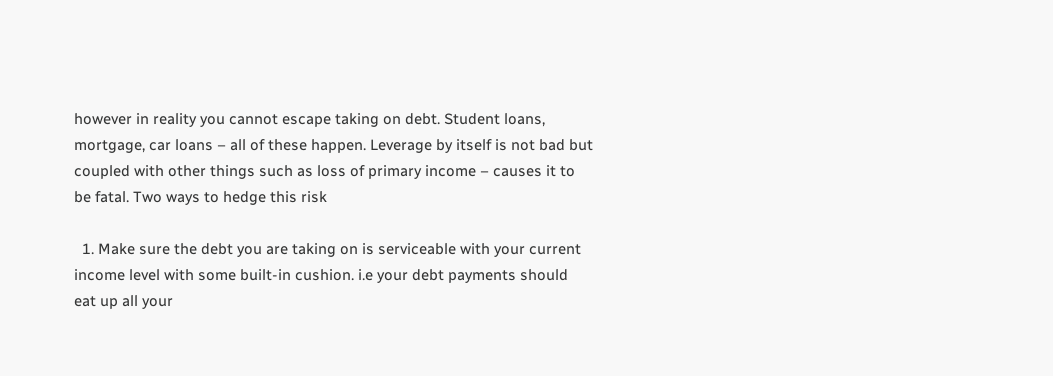however in reality you cannot escape taking on debt. Student loans, mortgage, car loans – all of these happen. Leverage by itself is not bad but coupled with other things such as loss of primary income – causes it to be fatal. Two ways to hedge this risk

  1. Make sure the debt you are taking on is serviceable with your current income level with some built-in cushion. i.e your debt payments should eat up all your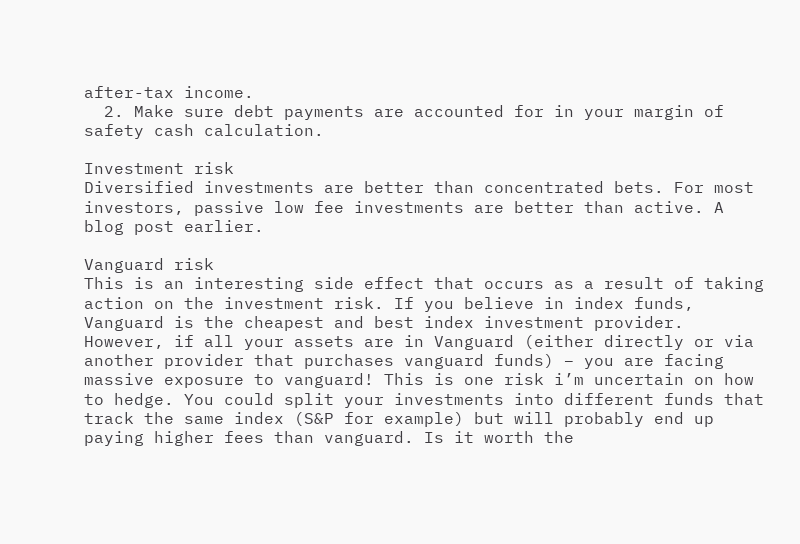after-tax income.
  2. Make sure debt payments are accounted for in your margin of safety cash calculation.

Investment risk
Diversified investments are better than concentrated bets. For most investors, passive low fee investments are better than active. A blog post earlier.

Vanguard risk
This is an interesting side effect that occurs as a result of taking action on the investment risk. If you believe in index funds, Vanguard is the cheapest and best index investment provider. However, if all your assets are in Vanguard (either directly or via another provider that purchases vanguard funds) – you are facing massive exposure to vanguard! This is one risk i’m uncertain on how to hedge. You could split your investments into different funds that track the same index (S&P for example) but will probably end up paying higher fees than vanguard. Is it worth the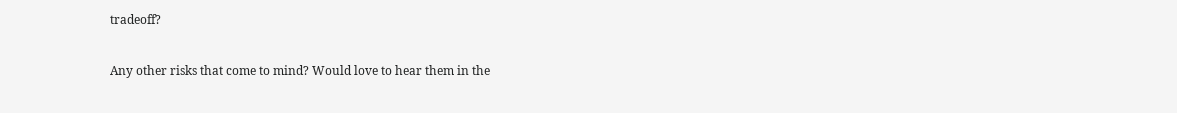tradeoff?

Any other risks that come to mind? Would love to hear them in the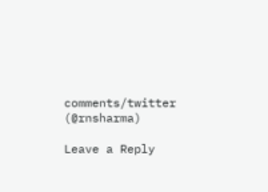comments/twitter (@rnsharma)

Leave a Reply